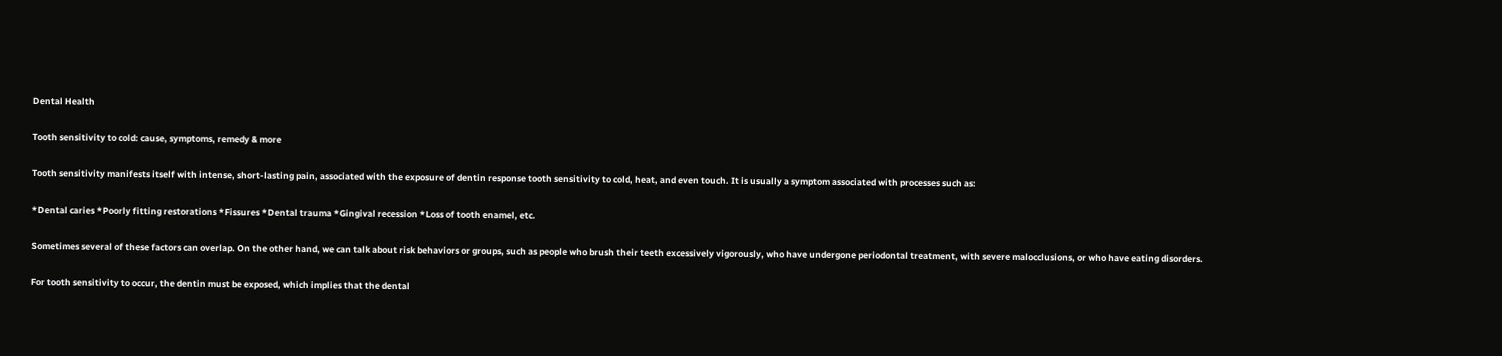Dental Health

Tooth sensitivity to cold: cause, symptoms, remedy & more

Tooth sensitivity manifests itself with intense, short-lasting pain, associated with the exposure of dentin response tooth sensitivity to cold, heat, and even touch. It is usually a symptom associated with processes such as:

*Dental caries *Poorly fitting restorations *Fissures *Dental trauma *Gingival recession *Loss of tooth enamel, etc.

Sometimes several of these factors can overlap. On the other hand, we can talk about risk behaviors or groups, such as people who brush their teeth excessively vigorously, who have undergone periodontal treatment, with severe malocclusions, or who have eating disorders.

For tooth sensitivity to occur, the dentin must be exposed, which implies that the dental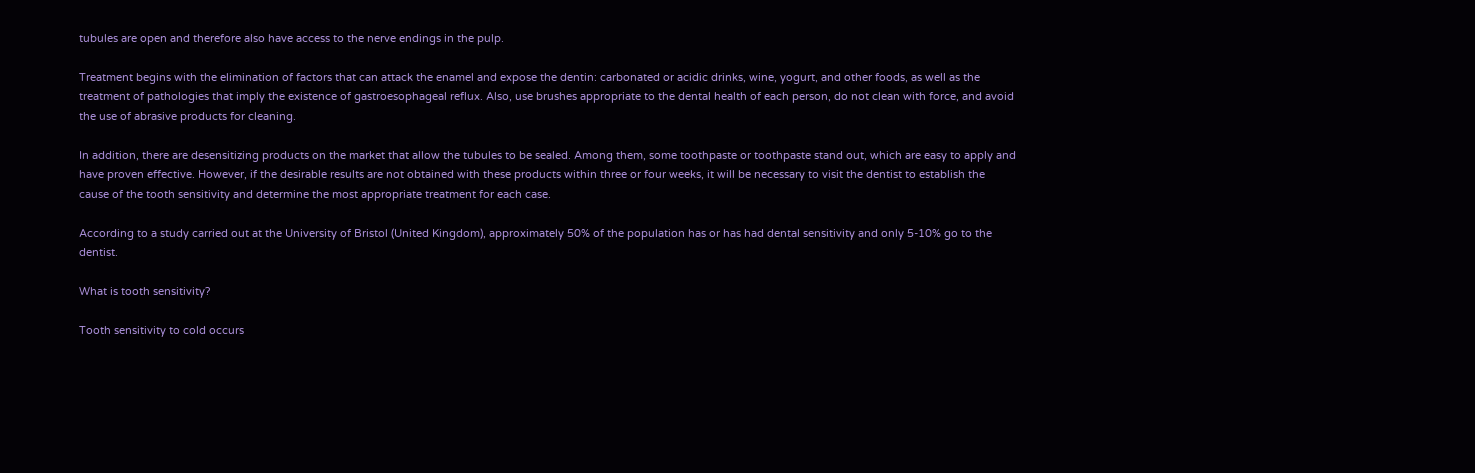tubules are open and therefore also have access to the nerve endings in the pulp.

Treatment begins with the elimination of factors that can attack the enamel and expose the dentin: carbonated or acidic drinks, wine, yogurt, and other foods, as well as the treatment of pathologies that imply the existence of gastroesophageal reflux. Also, use brushes appropriate to the dental health of each person, do not clean with force, and avoid the use of abrasive products for cleaning.

In addition, there are desensitizing products on the market that allow the tubules to be sealed. Among them, some toothpaste or toothpaste stand out, which are easy to apply and have proven effective. However, if the desirable results are not obtained with these products within three or four weeks, it will be necessary to visit the dentist to establish the cause of the tooth sensitivity and determine the most appropriate treatment for each case.

According to a study carried out at the University of Bristol (United Kingdom), approximately 50% of the population has or has had dental sensitivity and only 5-10% go to the dentist.

What is tooth sensitivity?

Tooth sensitivity to cold occurs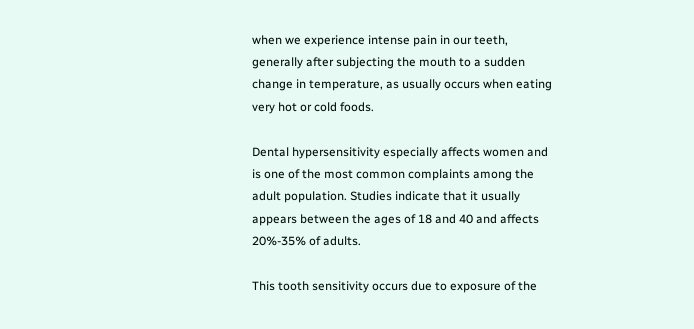when we experience intense pain in our teeth, generally after subjecting the mouth to a sudden change in temperature, as usually occurs when eating very hot or cold foods.

Dental hypersensitivity especially affects women and is one of the most common complaints among the adult population. Studies indicate that it usually appears between the ages of 18 and 40 and affects 20%-35% of adults.

This tooth sensitivity occurs due to exposure of the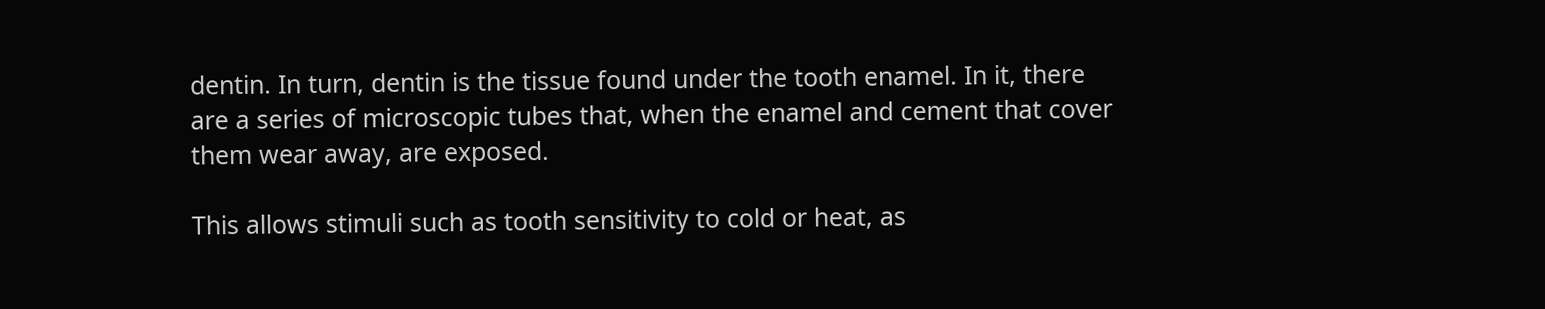dentin. In turn, dentin is the tissue found under the tooth enamel. In it, there are a series of microscopic tubes that, when the enamel and cement that cover them wear away, are exposed.

This allows stimuli such as tooth sensitivity to cold or heat, as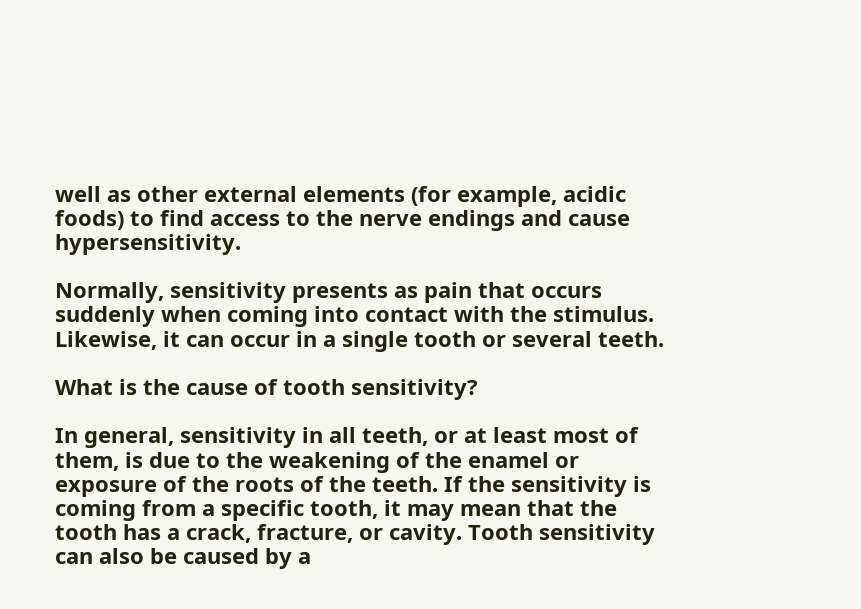well as other external elements (for example, acidic foods) to find access to the nerve endings and cause hypersensitivity.

Normally, sensitivity presents as pain that occurs suddenly when coming into contact with the stimulus. Likewise, it can occur in a single tooth or several teeth.

What is the cause of tooth sensitivity?

In general, sensitivity in all teeth, or at least most of them, is due to the weakening of the enamel or exposure of the roots of the teeth. If the sensitivity is coming from a specific tooth, it may mean that the tooth has a crack, fracture, or cavity. Tooth sensitivity can also be caused by a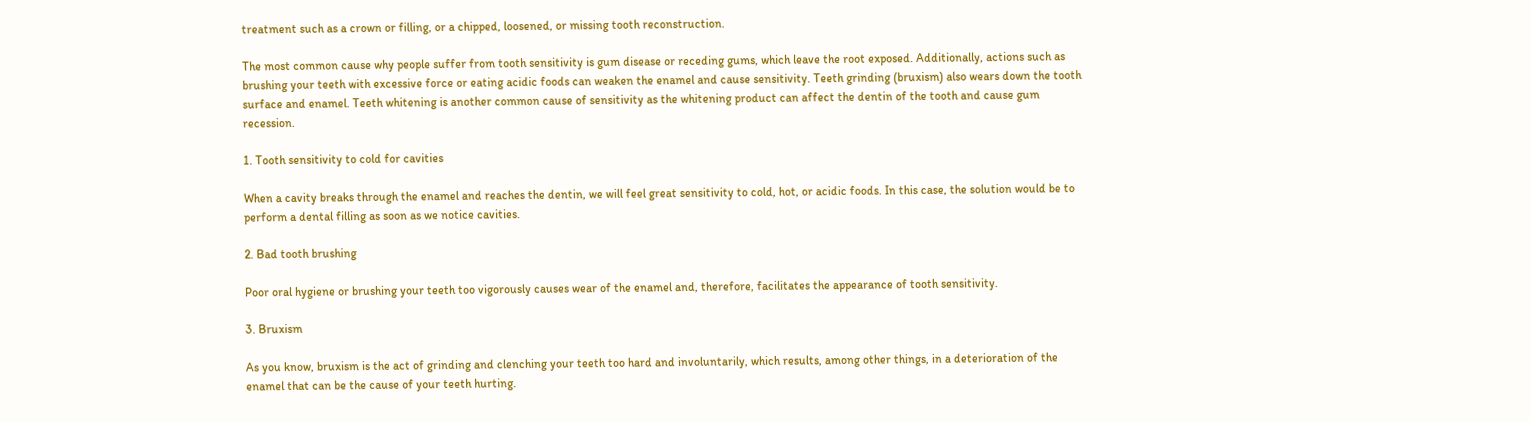treatment such as a crown or filling, or a chipped, loosened, or missing tooth reconstruction.

The most common cause why people suffer from tooth sensitivity is gum disease or receding gums, which leave the root exposed. Additionally, actions such as brushing your teeth with excessive force or eating acidic foods can weaken the enamel and cause sensitivity. Teeth grinding (bruxism) also wears down the tooth surface and enamel. Teeth whitening is another common cause of sensitivity as the whitening product can affect the dentin of the tooth and cause gum recession.

1. Tooth sensitivity to cold for cavities

When a cavity breaks through the enamel and reaches the dentin, we will feel great sensitivity to cold, hot, or acidic foods. In this case, the solution would be to perform a dental filling as soon as we notice cavities.

2. Bad tooth brushing

Poor oral hygiene or brushing your teeth too vigorously causes wear of the enamel and, therefore, facilitates the appearance of tooth sensitivity.

3. Bruxism

As you know, bruxism is the act of grinding and clenching your teeth too hard and involuntarily, which results, among other things, in a deterioration of the enamel that can be the cause of your teeth hurting.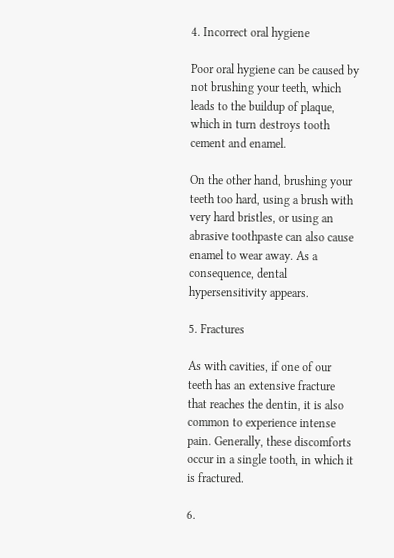4. Incorrect oral hygiene

Poor oral hygiene can be caused by not brushing your teeth, which leads to the buildup of plaque, which in turn destroys tooth cement and enamel.

On the other hand, brushing your teeth too hard, using a brush with very hard bristles, or using an abrasive toothpaste can also cause enamel to wear away. As a consequence, dental hypersensitivity appears.

5. Fractures

As with cavities, if one of our teeth has an extensive fracture that reaches the dentin, it is also common to experience intense pain. Generally, these discomforts occur in a single tooth, in which it is fractured.

6.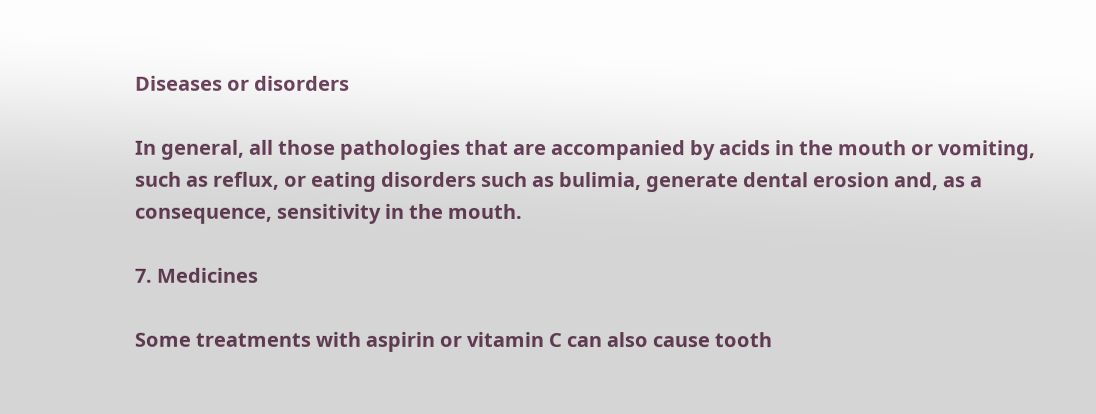Diseases or disorders

In general, all those pathologies that are accompanied by acids in the mouth or vomiting, such as reflux, or eating disorders such as bulimia, generate dental erosion and, as a consequence, sensitivity in the mouth.

7. Medicines

Some treatments with aspirin or vitamin C can also cause tooth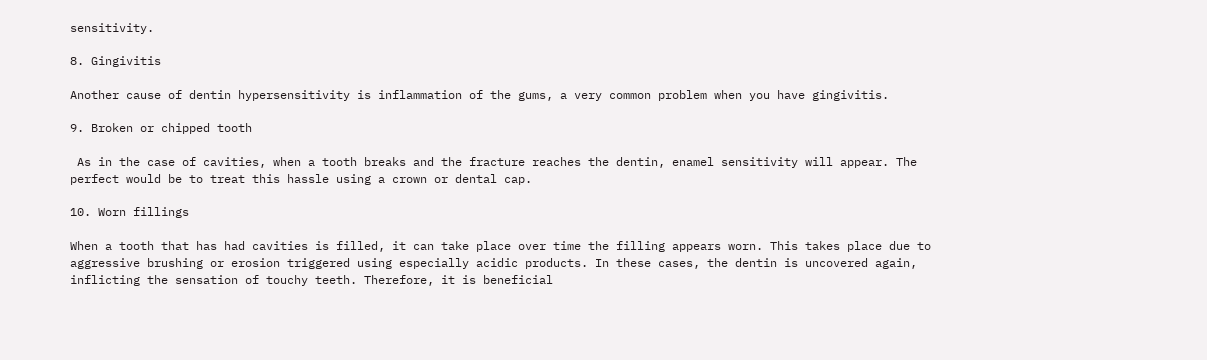sensitivity.

8. Gingivitis

Another cause of dentin hypersensitivity is inflammation of the gums, a very common problem when you have gingivitis.

9. Broken or chipped tooth

 As in the case of cavities, when a tooth breaks and the fracture reaches the dentin, enamel sensitivity will appear. The perfect would be to treat this hassle using a crown or dental cap.

10. Worn fillings

When a tooth that has had cavities is filled, it can take place over time the filling appears worn. This takes place due to aggressive brushing or erosion triggered using especially acidic products. In these cases, the dentin is uncovered again, inflicting the sensation of touchy teeth. Therefore, it is beneficial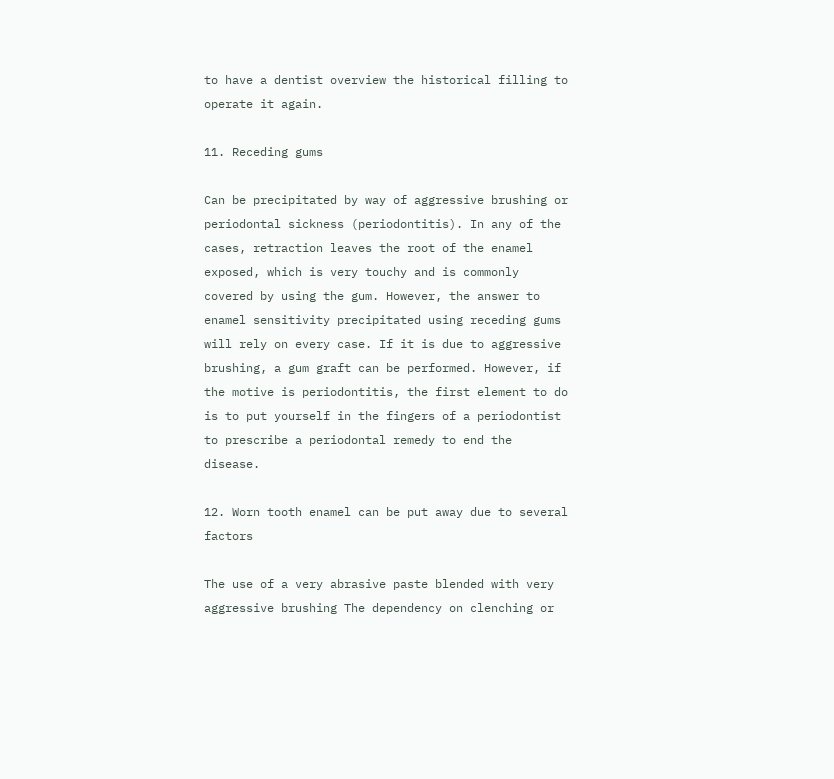to have a dentist overview the historical filling to operate it again.

11. Receding gums

Can be precipitated by way of aggressive brushing or periodontal sickness (periodontitis). In any of the cases, retraction leaves the root of the enamel exposed, which is very touchy and is commonly covered by using the gum. However, the answer to enamel sensitivity precipitated using receding gums will rely on every case. If it is due to aggressive brushing, a gum graft can be performed. However, if the motive is periodontitis, the first element to do is to put yourself in the fingers of a periodontist to prescribe a periodontal remedy to end the disease.

12. Worn tooth enamel can be put away due to several factors

The use of a very abrasive paste blended with very aggressive brushing The dependency on clenching or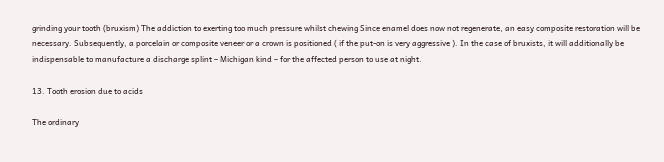grinding your tooth (bruxism) The addiction to exerting too much pressure whilst chewing Since enamel does now not regenerate, an easy composite restoration will be necessary. Subsequently, a porcelain or composite veneer or a crown is positioned ( if the put-on is very aggressive ). In the case of bruxists, it will additionally be indispensable to manufacture a discharge splint – Michigan kind – for the affected person to use at night.

13. Tooth erosion due to acids

The ordinary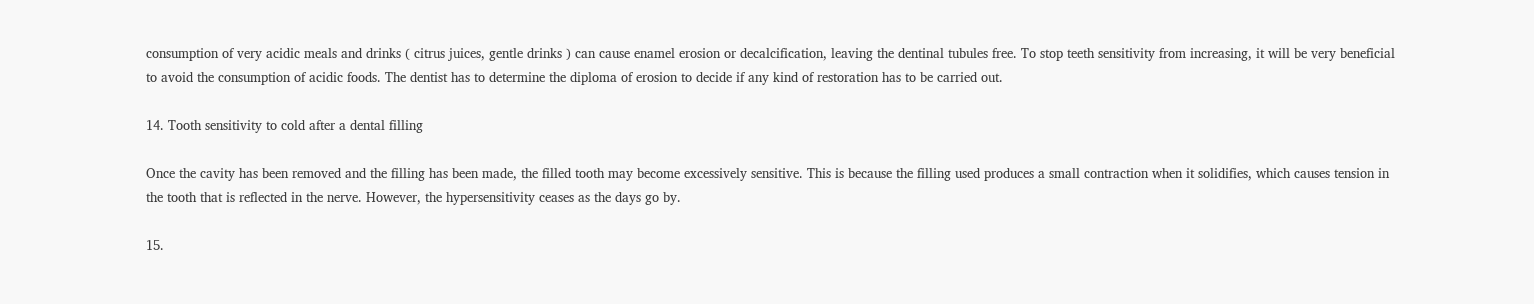consumption of very acidic meals and drinks ( citrus juices, gentle drinks ) can cause enamel erosion or decalcification, leaving the dentinal tubules free. To stop teeth sensitivity from increasing, it will be very beneficial to avoid the consumption of acidic foods. The dentist has to determine the diploma of erosion to decide if any kind of restoration has to be carried out.

14. Tooth sensitivity to cold after a dental filling

Once the cavity has been removed and the filling has been made, the filled tooth may become excessively sensitive. This is because the filling used produces a small contraction when it solidifies, which causes tension in the tooth that is reflected in the nerve. However, the hypersensitivity ceases as the days go by.

15.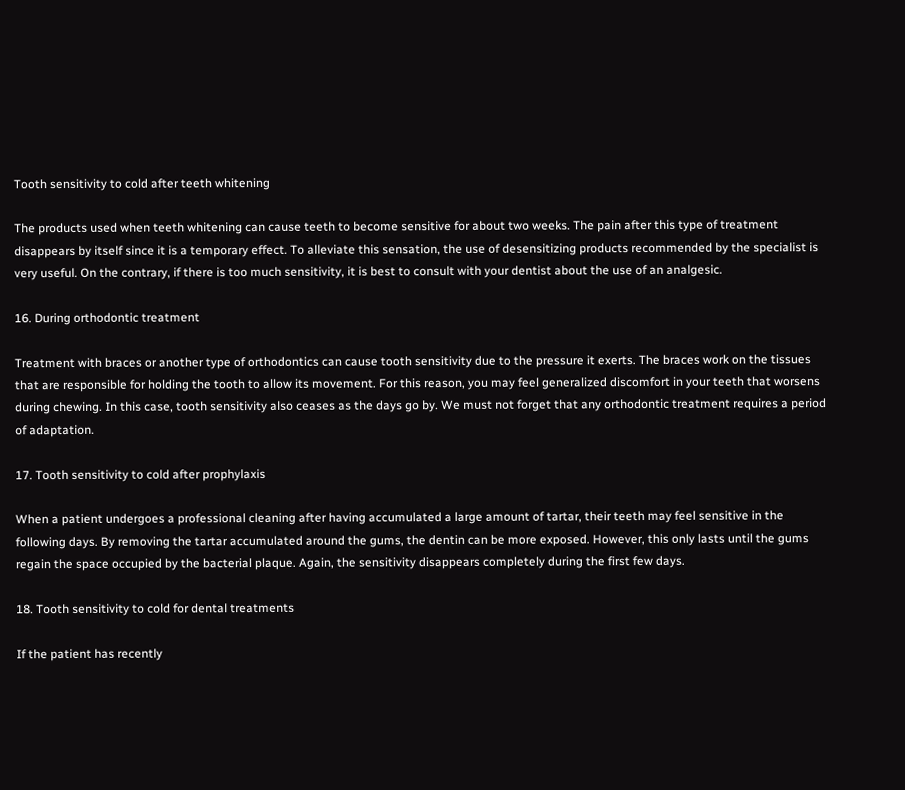Tooth sensitivity to cold after teeth whitening

The products used when teeth whitening can cause teeth to become sensitive for about two weeks. The pain after this type of treatment disappears by itself since it is a temporary effect. To alleviate this sensation, the use of desensitizing products recommended by the specialist is very useful. On the contrary, if there is too much sensitivity, it is best to consult with your dentist about the use of an analgesic.

16. During orthodontic treatment

Treatment with braces or another type of orthodontics can cause tooth sensitivity due to the pressure it exerts. The braces work on the tissues that are responsible for holding the tooth to allow its movement. For this reason, you may feel generalized discomfort in your teeth that worsens during chewing. In this case, tooth sensitivity also ceases as the days go by. We must not forget that any orthodontic treatment requires a period of adaptation.

17. Tooth sensitivity to cold after prophylaxis

When a patient undergoes a professional cleaning after having accumulated a large amount of tartar, their teeth may feel sensitive in the following days. By removing the tartar accumulated around the gums, the dentin can be more exposed. However, this only lasts until the gums regain the space occupied by the bacterial plaque. Again, the sensitivity disappears completely during the first few days.

18. Tooth sensitivity to cold for dental treatments

If the patient has recently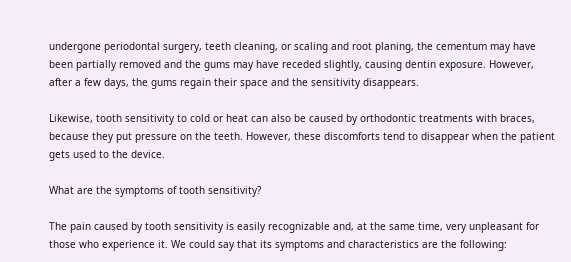undergone periodontal surgery, teeth cleaning, or scaling and root planing, the cementum may have been partially removed and the gums may have receded slightly, causing dentin exposure. However, after a few days, the gums regain their space and the sensitivity disappears.

Likewise, tooth sensitivity to cold or heat can also be caused by orthodontic treatments with braces, because they put pressure on the teeth. However, these discomforts tend to disappear when the patient gets used to the device.

What are the symptoms of tooth sensitivity?

The pain caused by tooth sensitivity is easily recognizable and, at the same time, very unpleasant for those who experience it. We could say that its symptoms and characteristics are the following: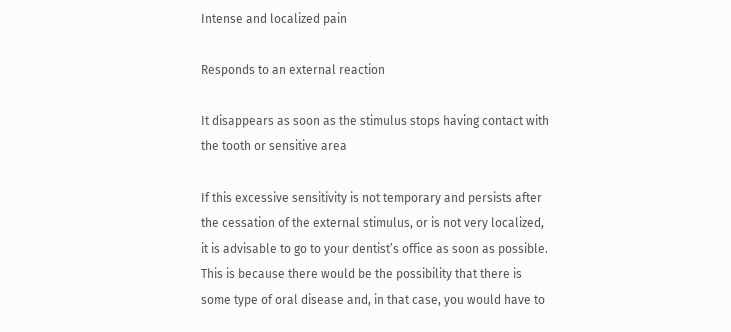Intense and localized pain

Responds to an external reaction

It disappears as soon as the stimulus stops having contact with the tooth or sensitive area

If this excessive sensitivity is not temporary and persists after the cessation of the external stimulus, or is not very localized, it is advisable to go to your dentist’s office as soon as possible. This is because there would be the possibility that there is some type of oral disease and, in that case, you would have to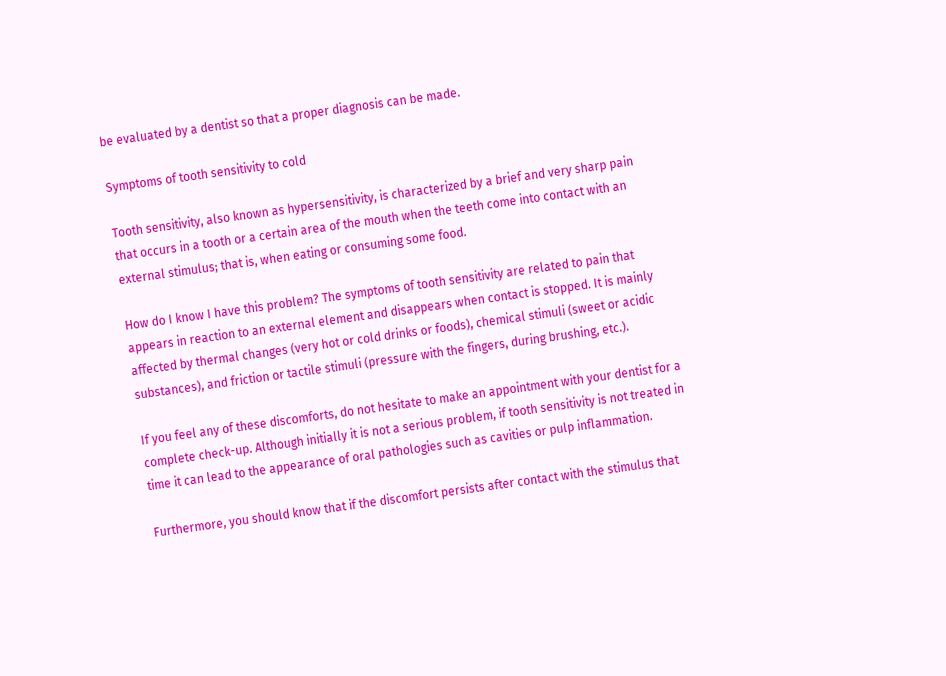be evaluated by a dentist so that a proper diagnosis can be made.

Symptoms of tooth sensitivity to cold

Tooth sensitivity, also known as hypersensitivity, is characterized by a brief and very sharp pain that occurs in a tooth or a certain area of the mouth when the teeth come into contact with an external stimulus; that is, when eating or consuming some food.

How do I know I have this problem? The symptoms of tooth sensitivity are related to pain that appears in reaction to an external element and disappears when contact is stopped. It is mainly affected by thermal changes (very hot or cold drinks or foods), chemical stimuli (sweet or acidic substances), and friction or tactile stimuli (pressure with the fingers, during brushing, etc.).

If you feel any of these discomforts, do not hesitate to make an appointment with your dentist for a complete check-up. Although initially it is not a serious problem, if tooth sensitivity is not treated in time it can lead to the appearance of oral pathologies such as cavities or pulp inflammation.

Furthermore, you should know that if the discomfort persists after contact with the stimulus that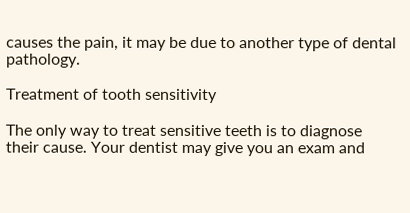causes the pain, it may be due to another type of dental pathology.

Treatment of tooth sensitivity

The only way to treat sensitive teeth is to diagnose their cause. Your dentist may give you an exam and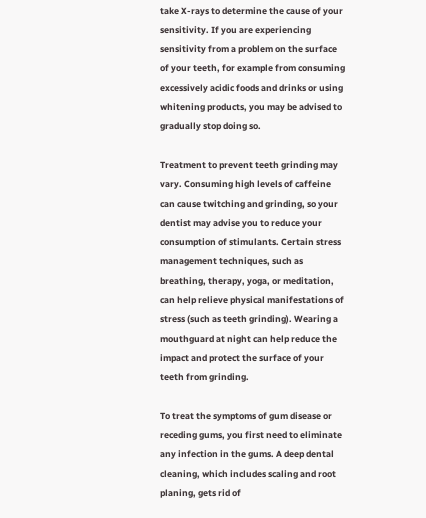take X-rays to determine the cause of your sensitivity. If you are experiencing sensitivity from a problem on the surface of your teeth, for example from consuming excessively acidic foods and drinks or using whitening products, you may be advised to gradually stop doing so.

Treatment to prevent teeth grinding may vary. Consuming high levels of caffeine can cause twitching and grinding, so your dentist may advise you to reduce your consumption of stimulants. Certain stress management techniques, such as breathing, therapy, yoga, or meditation, can help relieve physical manifestations of stress (such as teeth grinding). Wearing a mouthguard at night can help reduce the impact and protect the surface of your teeth from grinding.

To treat the symptoms of gum disease or receding gums, you first need to eliminate any infection in the gums. A deep dental cleaning, which includes scaling and root planing, gets rid of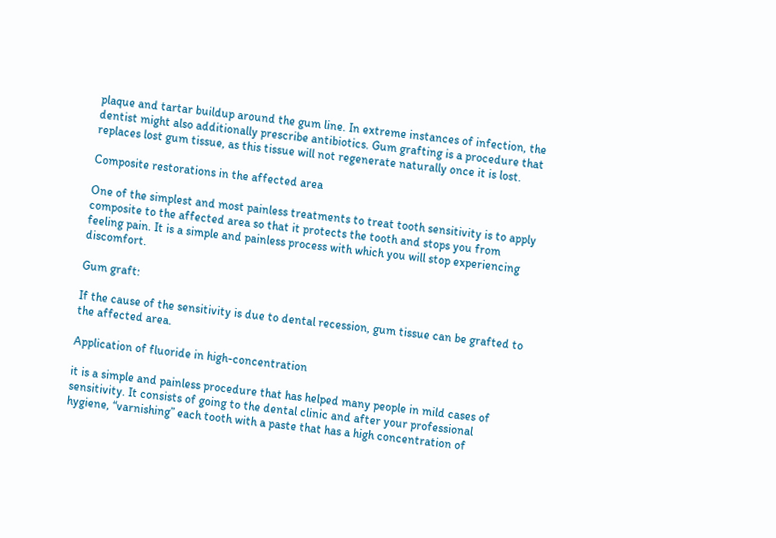plaque and tartar buildup around the gum line. In extreme instances of infection, the dentist might also additionally prescribe antibiotics. Gum grafting is a procedure that replaces lost gum tissue, as this tissue will not regenerate naturally once it is lost.

Composite restorations in the affected area

One of the simplest and most painless treatments to treat tooth sensitivity is to apply composite to the affected area so that it protects the tooth and stops you from feeling pain. It is a simple and painless process with which you will stop experiencing discomfort.

Gum graft:

If the cause of the sensitivity is due to dental recession, gum tissue can be grafted to the affected area.

Application of fluoride in high-concentration

it is a simple and painless procedure that has helped many people in mild cases of sensitivity. It consists of going to the dental clinic and after your professional hygiene, “varnishing” each tooth with a paste that has a high concentration of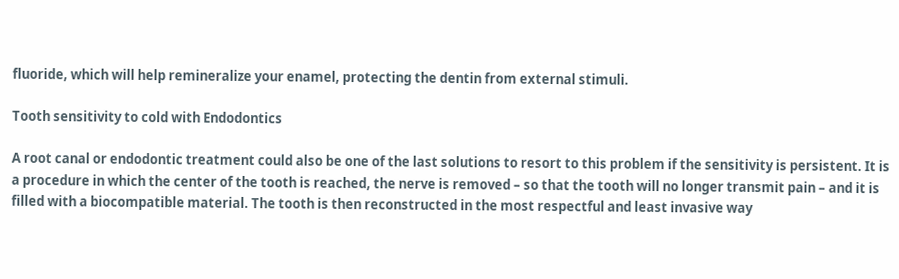fluoride, which will help remineralize your enamel, protecting the dentin from external stimuli.

Tooth sensitivity to cold with Endodontics

A root canal or endodontic treatment could also be one of the last solutions to resort to this problem if the sensitivity is persistent. It is a procedure in which the center of the tooth is reached, the nerve is removed – so that the tooth will no longer transmit pain – and it is filled with a biocompatible material. The tooth is then reconstructed in the most respectful and least invasive way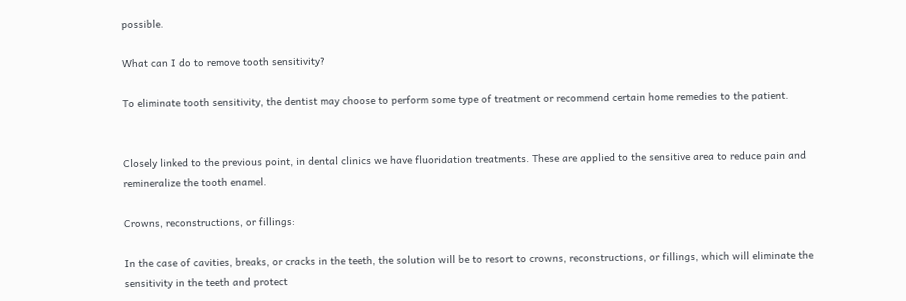possible.

What can I do to remove tooth sensitivity?

To eliminate tooth sensitivity, the dentist may choose to perform some type of treatment or recommend certain home remedies to the patient.


Closely linked to the previous point, in dental clinics we have fluoridation treatments. These are applied to the sensitive area to reduce pain and remineralize the tooth enamel.

Crowns, reconstructions, or fillings:

In the case of cavities, breaks, or cracks in the teeth, the solution will be to resort to crowns, reconstructions, or fillings, which will eliminate the sensitivity in the teeth and protect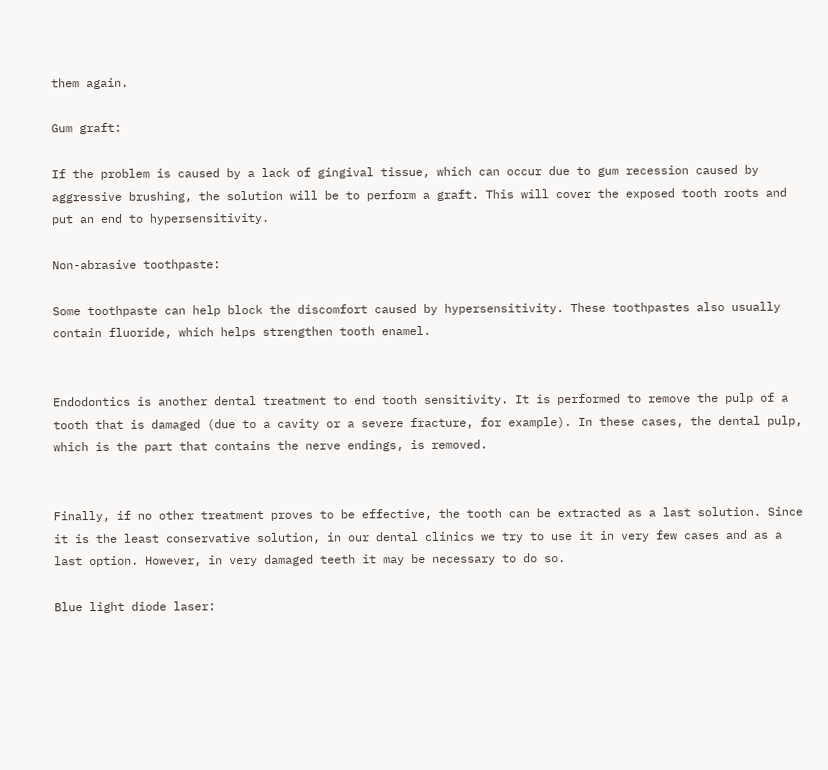them again.

Gum graft:

If the problem is caused by a lack of gingival tissue, which can occur due to gum recession caused by aggressive brushing, the solution will be to perform a graft. This will cover the exposed tooth roots and put an end to hypersensitivity.

Non-abrasive toothpaste:

Some toothpaste can help block the discomfort caused by hypersensitivity. These toothpastes also usually contain fluoride, which helps strengthen tooth enamel.


Endodontics is another dental treatment to end tooth sensitivity. It is performed to remove the pulp of a tooth that is damaged (due to a cavity or a severe fracture, for example). In these cases, the dental pulp, which is the part that contains the nerve endings, is removed.


Finally, if no other treatment proves to be effective, the tooth can be extracted as a last solution. Since it is the least conservative solution, in our dental clinics we try to use it in very few cases and as a last option. However, in very damaged teeth it may be necessary to do so.

Blue light diode laser: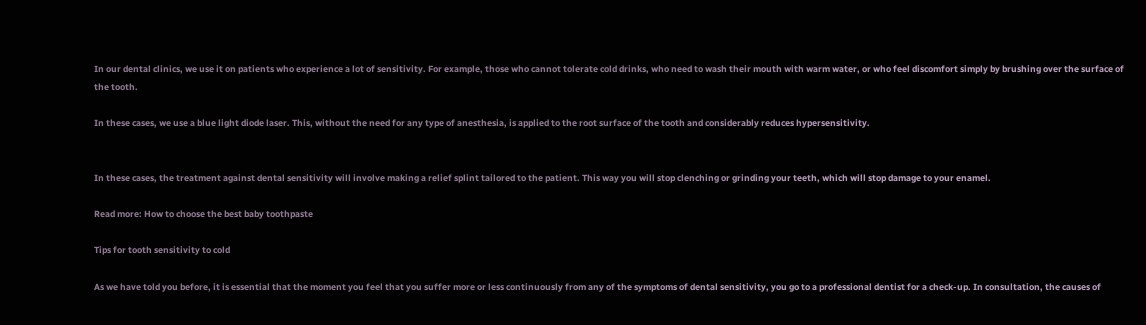In our dental clinics, we use it on patients who experience a lot of sensitivity. For example, those who cannot tolerate cold drinks, who need to wash their mouth with warm water, or who feel discomfort simply by brushing over the surface of the tooth.

In these cases, we use a blue light diode laser. This, without the need for any type of anesthesia, is applied to the root surface of the tooth and considerably reduces hypersensitivity.


In these cases, the treatment against dental sensitivity will involve making a relief splint tailored to the patient. This way you will stop clenching or grinding your teeth, which will stop damage to your enamel.

Read more: How to choose the best baby toothpaste

Tips for tooth sensitivity to cold

As we have told you before, it is essential that the moment you feel that you suffer more or less continuously from any of the symptoms of dental sensitivity, you go to a professional dentist for a check-up. In consultation, the causes of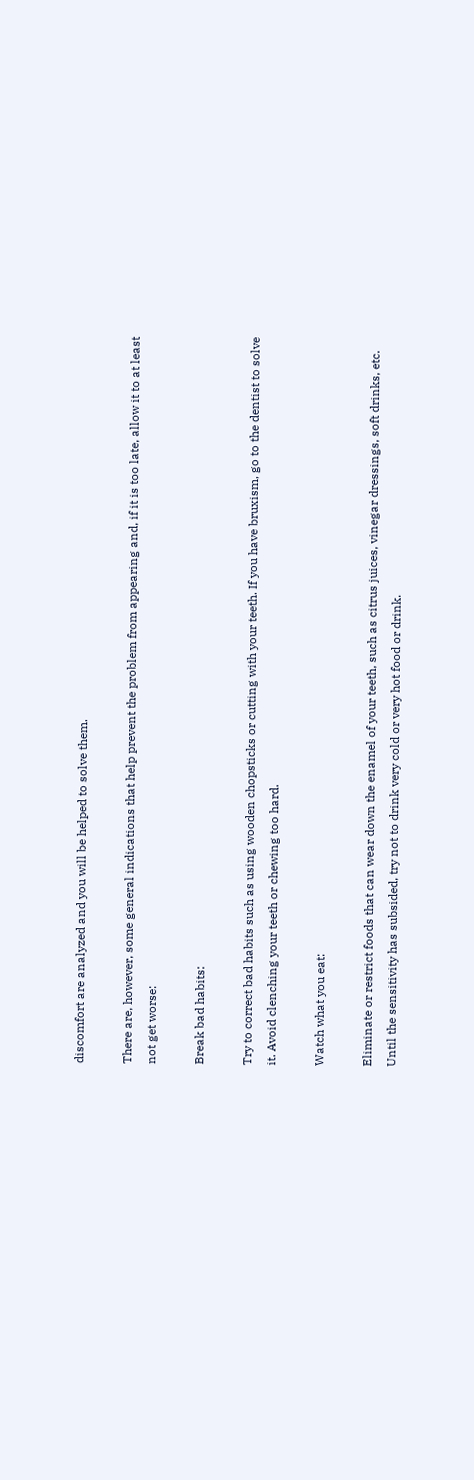discomfort are analyzed and you will be helped to solve them.

There are, however, some general indications that help prevent the problem from appearing and, if it is too late, allow it to at least not get worse:

Break bad habits:

Try to correct bad habits such as using wooden chopsticks or cutting with your teeth. If you have bruxism, go to the dentist to solve it. Avoid clenching your teeth or chewing too hard.

Watch what you eat:

Eliminate or restrict foods that can wear down the enamel of your teeth, such as citrus juices, vinegar dressings, soft drinks, etc. Until the sensitivity has subsided, try not to drink very cold or very hot food or drink.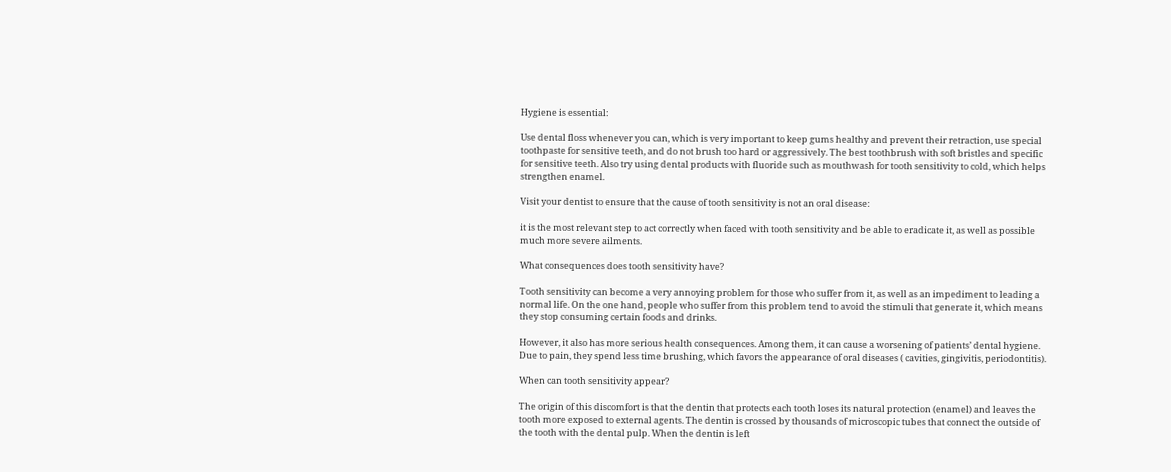Hygiene is essential:

Use dental floss whenever you can, which is very important to keep gums healthy and prevent their retraction, use special toothpaste for sensitive teeth, and do not brush too hard or aggressively. The best toothbrush with soft bristles and specific for sensitive teeth. Also try using dental products with fluoride such as mouthwash for tooth sensitivity to cold, which helps strengthen enamel.

Visit your dentist to ensure that the cause of tooth sensitivity is not an oral disease:

it is the most relevant step to act correctly when faced with tooth sensitivity and be able to eradicate it, as well as possible much more severe ailments.

What consequences does tooth sensitivity have?

Tooth sensitivity can become a very annoying problem for those who suffer from it, as well as an impediment to leading a normal life. On the one hand, people who suffer from this problem tend to avoid the stimuli that generate it, which means they stop consuming certain foods and drinks.

However, it also has more serious health consequences. Among them, it can cause a worsening of patients’ dental hygiene. Due to pain, they spend less time brushing, which favors the appearance of oral diseases ( cavities, gingivitis, periodontitis).

When can tooth sensitivity appear?

The origin of this discomfort is that the dentin that protects each tooth loses its natural protection (enamel) and leaves the tooth more exposed to external agents. The dentin is crossed by thousands of microscopic tubes that connect the outside of the tooth with the dental pulp. When the dentin is left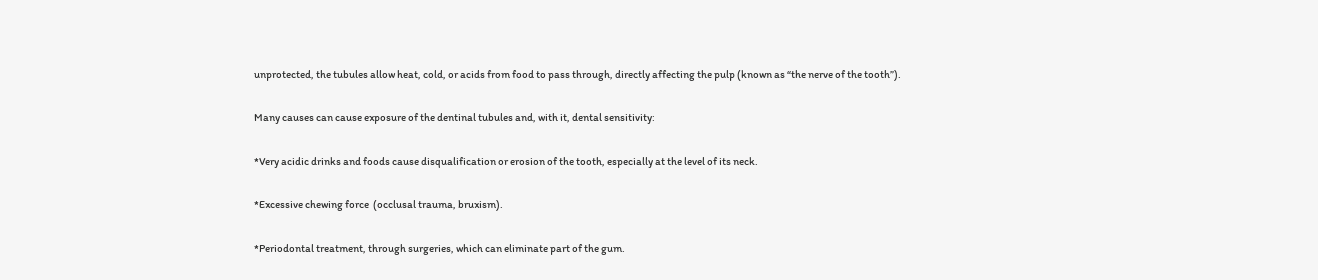unprotected, the tubules allow heat, cold, or acids from food to pass through, directly affecting the pulp (known as “the nerve of the tooth”).

Many causes can cause exposure of the dentinal tubules and, with it, dental sensitivity:

*Very acidic drinks and foods cause disqualification or erosion of the tooth, especially at the level of its neck.

*Excessive chewing force  (occlusal trauma, bruxism).

*Periodontal treatment, through surgeries, which can eliminate part of the gum.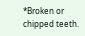*Broken or chipped teeth.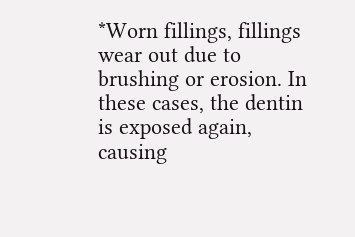*Worn fillings, fillings wear out due to brushing or erosion. In these cases, the dentin is exposed again, causing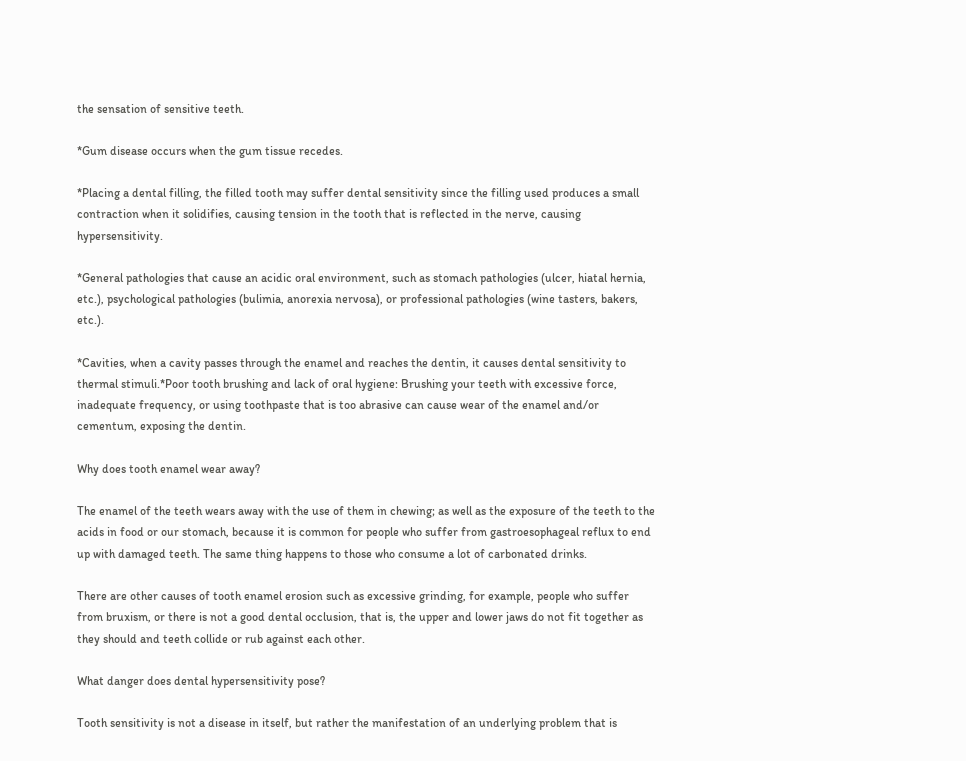the sensation of sensitive teeth.

*Gum disease occurs when the gum tissue recedes.

*Placing a dental filling, the filled tooth may suffer dental sensitivity since the filling used produces a small contraction when it solidifies, causing tension in the tooth that is reflected in the nerve, causing hypersensitivity.

*General pathologies that cause an acidic oral environment, such as stomach pathologies (ulcer, hiatal hernia, etc.), psychological pathologies (bulimia, anorexia nervosa), or professional pathologies (wine tasters, bakers, etc.).

*Cavities, when a cavity passes through the enamel and reaches the dentin, it causes dental sensitivity to thermal stimuli.*Poor tooth brushing and lack of oral hygiene: Brushing your teeth with excessive force, inadequate frequency, or using toothpaste that is too abrasive can cause wear of the enamel and/or cementum, exposing the dentin.

Why does tooth enamel wear away?

The enamel of the teeth wears away with the use of them in chewing; as well as the exposure of the teeth to the acids in food or our stomach, because it is common for people who suffer from gastroesophageal reflux to end up with damaged teeth. The same thing happens to those who consume a lot of carbonated drinks.

There are other causes of tooth enamel erosion such as excessive grinding, for example, people who suffer from bruxism, or there is not a good dental occlusion, that is, the upper and lower jaws do not fit together as they should and teeth collide or rub against each other.

What danger does dental hypersensitivity pose?

Tooth sensitivity is not a disease in itself, but rather the manifestation of an underlying problem that is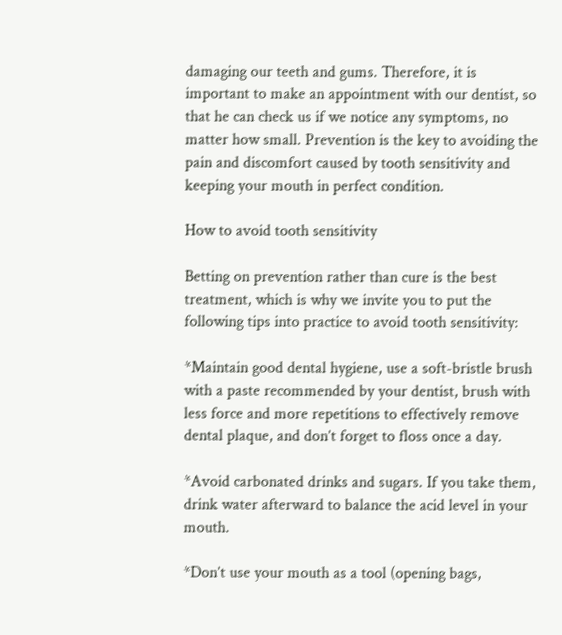damaging our teeth and gums. Therefore, it is important to make an appointment with our dentist, so that he can check us if we notice any symptoms, no matter how small. Prevention is the key to avoiding the pain and discomfort caused by tooth sensitivity and keeping your mouth in perfect condition.

How to avoid tooth sensitivity

Betting on prevention rather than cure is the best treatment, which is why we invite you to put the following tips into practice to avoid tooth sensitivity:

*Maintain good dental hygiene, use a soft-bristle brush with a paste recommended by your dentist, brush with less force and more repetitions to effectively remove dental plaque, and don’t forget to floss once a day.

*Avoid carbonated drinks and sugars. If you take them, drink water afterward to balance the acid level in your mouth.

*Don’t use your mouth as a tool (opening bags,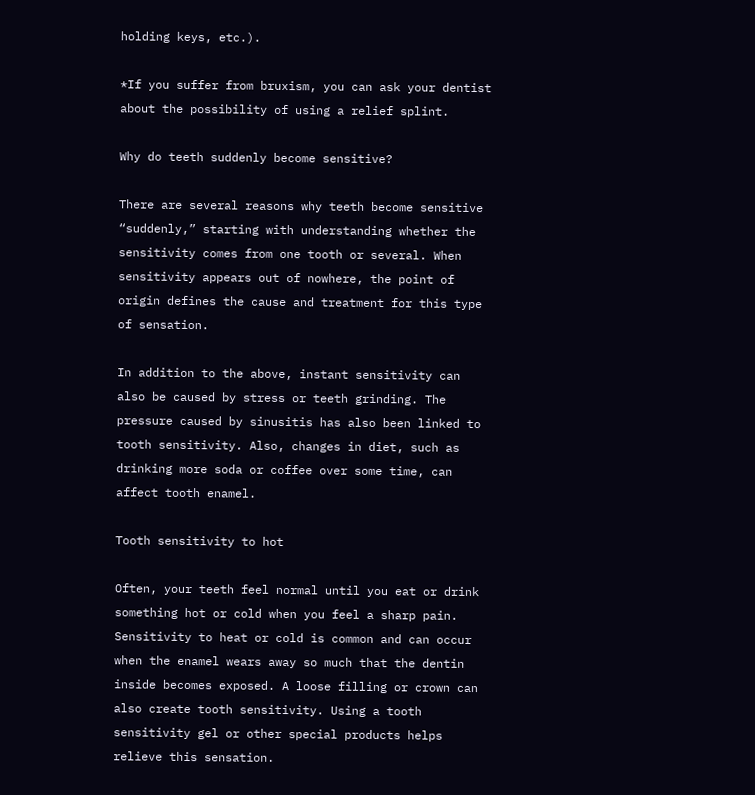holding keys, etc.).

*If you suffer from bruxism, you can ask your dentist about the possibility of using a relief splint.

Why do teeth suddenly become sensitive?

There are several reasons why teeth become sensitive “suddenly,” starting with understanding whether the sensitivity comes from one tooth or several. When sensitivity appears out of nowhere, the point of origin defines the cause and treatment for this type of sensation.

In addition to the above, instant sensitivity can also be caused by stress or teeth grinding. The pressure caused by sinusitis has also been linked to tooth sensitivity. Also, changes in diet, such as drinking more soda or coffee over some time, can affect tooth enamel.

Tooth sensitivity to hot

Often, your teeth feel normal until you eat or drink something hot or cold when you feel a sharp pain. Sensitivity to heat or cold is common and can occur when the enamel wears away so much that the dentin inside becomes exposed. A loose filling or crown can also create tooth sensitivity. Using a tooth sensitivity gel or other special products helps relieve this sensation.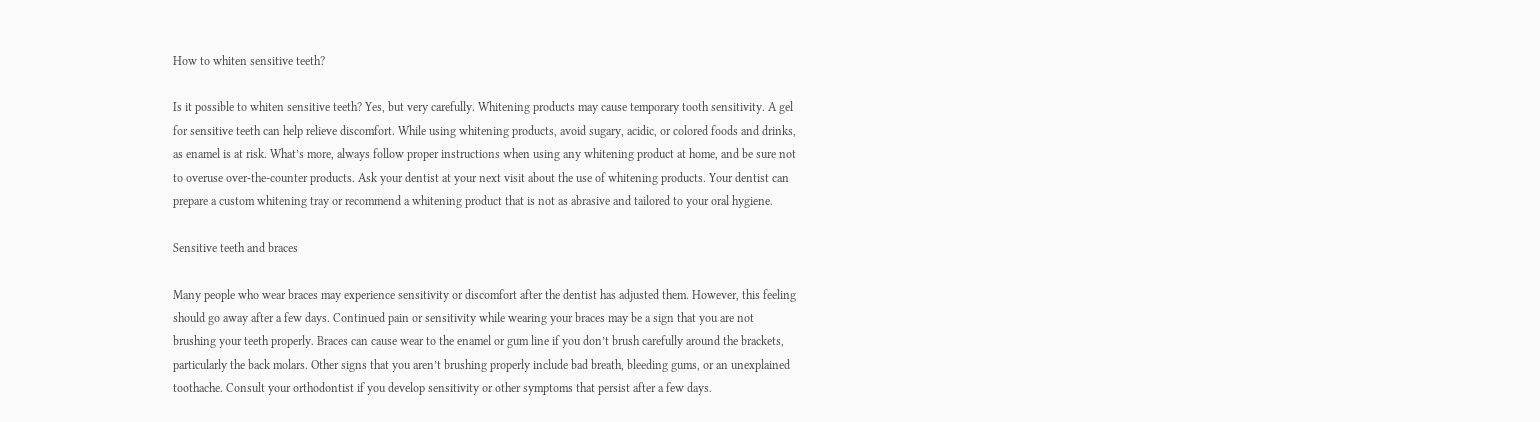How to whiten sensitive teeth?

Is it possible to whiten sensitive teeth? Yes, but very carefully. Whitening products may cause temporary tooth sensitivity. A gel for sensitive teeth can help relieve discomfort. While using whitening products, avoid sugary, acidic, or colored foods and drinks, as enamel is at risk. What’s more, always follow proper instructions when using any whitening product at home, and be sure not to overuse over-the-counter products. Ask your dentist at your next visit about the use of whitening products. Your dentist can prepare a custom whitening tray or recommend a whitening product that is not as abrasive and tailored to your oral hygiene.

Sensitive teeth and braces

Many people who wear braces may experience sensitivity or discomfort after the dentist has adjusted them. However, this feeling should go away after a few days. Continued pain or sensitivity while wearing your braces may be a sign that you are not brushing your teeth properly. Braces can cause wear to the enamel or gum line if you don’t brush carefully around the brackets, particularly the back molars. Other signs that you aren’t brushing properly include bad breath, bleeding gums, or an unexplained toothache. Consult your orthodontist if you develop sensitivity or other symptoms that persist after a few days.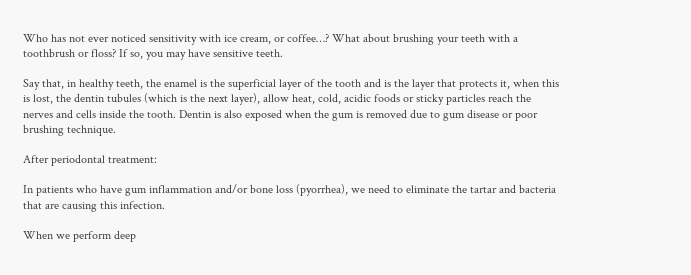Who has not ever noticed sensitivity with ice cream, or coffee…? What about brushing your teeth with a toothbrush or floss? If so, you may have sensitive teeth.

Say that, in healthy teeth, the enamel is the superficial layer of the tooth and is the layer that protects it, when this is lost, the dentin tubules (which is the next layer), allow heat, cold, acidic foods or sticky particles reach the nerves and cells inside the tooth. Dentin is also exposed when the gum is removed due to gum disease or poor brushing technique.

After periodontal treatment:

In patients who have gum inflammation and/or bone loss (pyorrhea), we need to eliminate the tartar and bacteria that are causing this infection.

When we perform deep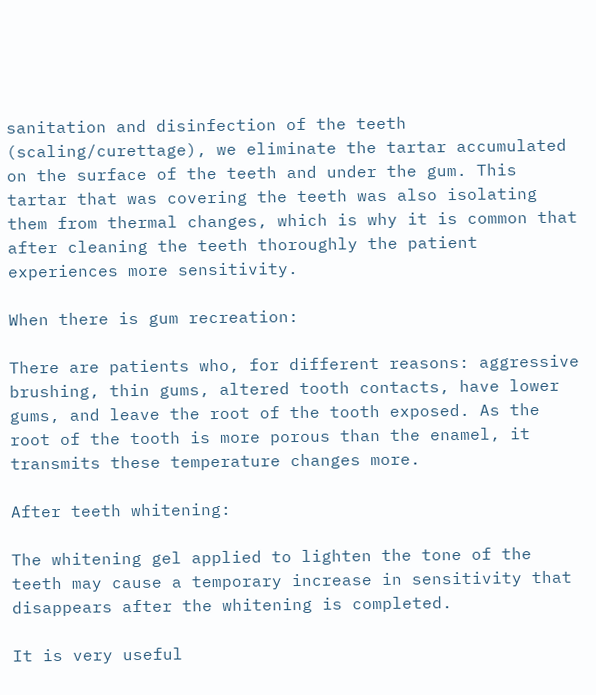sanitation and disinfection of the teeth (scaling/curettage), we eliminate the tartar accumulated on the surface of the teeth and under the gum. This tartar that was covering the teeth was also isolating them from thermal changes, which is why it is common that after cleaning the teeth thoroughly the patient experiences more sensitivity.

When there is gum recreation:

There are patients who, for different reasons: aggressive brushing, thin gums, altered tooth contacts, have lower gums, and leave the root of the tooth exposed. As the root of the tooth is more porous than the enamel, it transmits these temperature changes more.

After teeth whitening:

The whitening gel applied to lighten the tone of the teeth may cause a temporary increase in sensitivity that disappears after the whitening is completed.

It is very useful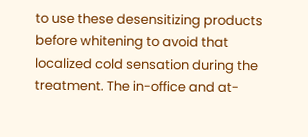to use these desensitizing products before whitening to avoid that localized cold sensation during the treatment. The in-office and at-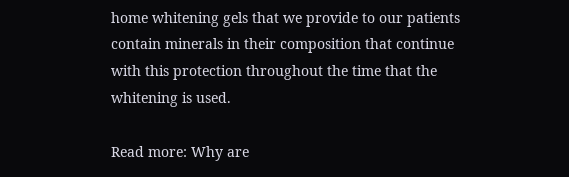home whitening gels that we provide to our patients contain minerals in their composition that continue with this protection throughout the time that the whitening is used.

Read more: Why are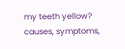my teeth yellow? causes, symptoms,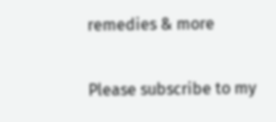remedies & more

Please subscribe to my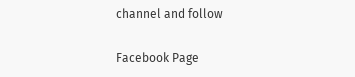channel and follow

Facebook Page